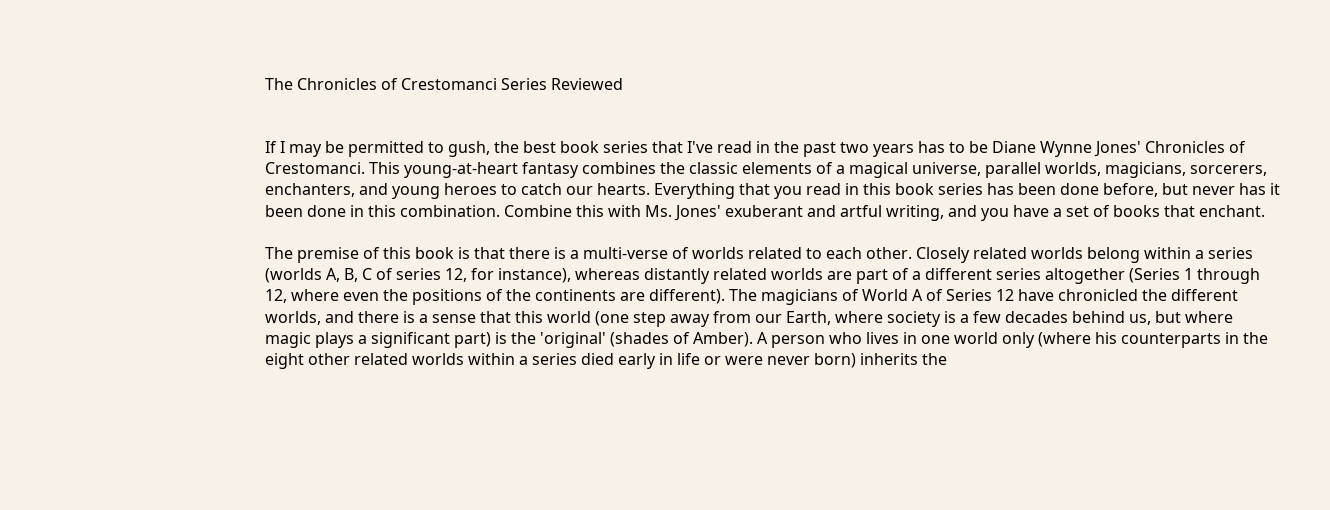The Chronicles of Crestomanci Series Reviewed


If I may be permitted to gush, the best book series that I've read in the past two years has to be Diane Wynne Jones' Chronicles of Crestomanci. This young-at-heart fantasy combines the classic elements of a magical universe, parallel worlds, magicians, sorcerers, enchanters, and young heroes to catch our hearts. Everything that you read in this book series has been done before, but never has it been done in this combination. Combine this with Ms. Jones' exuberant and artful writing, and you have a set of books that enchant.

The premise of this book is that there is a multi-verse of worlds related to each other. Closely related worlds belong within a series (worlds A, B, C of series 12, for instance), whereas distantly related worlds are part of a different series altogether (Series 1 through 12, where even the positions of the continents are different). The magicians of World A of Series 12 have chronicled the different worlds, and there is a sense that this world (one step away from our Earth, where society is a few decades behind us, but where magic plays a significant part) is the 'original' (shades of Amber). A person who lives in one world only (where his counterparts in the eight other related worlds within a series died early in life or were never born) inherits the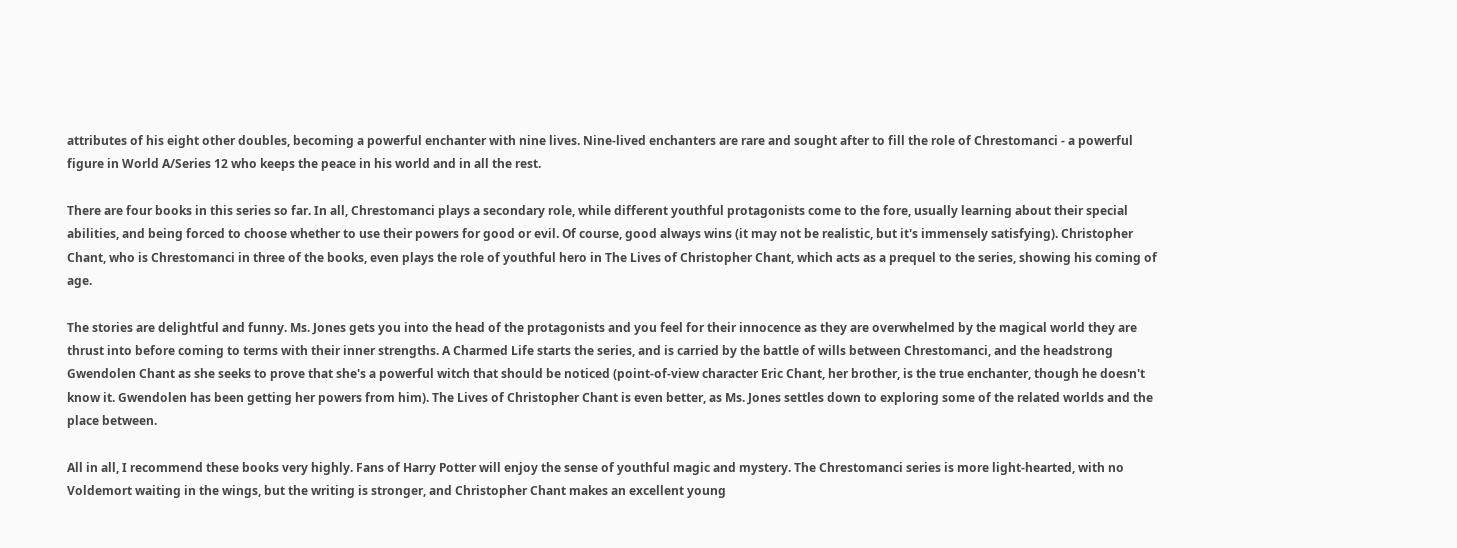attributes of his eight other doubles, becoming a powerful enchanter with nine lives. Nine-lived enchanters are rare and sought after to fill the role of Chrestomanci - a powerful figure in World A/Series 12 who keeps the peace in his world and in all the rest.

There are four books in this series so far. In all, Chrestomanci plays a secondary role, while different youthful protagonists come to the fore, usually learning about their special abilities, and being forced to choose whether to use their powers for good or evil. Of course, good always wins (it may not be realistic, but it's immensely satisfying). Christopher Chant, who is Chrestomanci in three of the books, even plays the role of youthful hero in The Lives of Christopher Chant, which acts as a prequel to the series, showing his coming of age.

The stories are delightful and funny. Ms. Jones gets you into the head of the protagonists and you feel for their innocence as they are overwhelmed by the magical world they are thrust into before coming to terms with their inner strengths. A Charmed Life starts the series, and is carried by the battle of wills between Chrestomanci, and the headstrong Gwendolen Chant as she seeks to prove that she's a powerful witch that should be noticed (point-of-view character Eric Chant, her brother, is the true enchanter, though he doesn't know it. Gwendolen has been getting her powers from him). The Lives of Christopher Chant is even better, as Ms. Jones settles down to exploring some of the related worlds and the place between.

All in all, I recommend these books very highly. Fans of Harry Potter will enjoy the sense of youthful magic and mystery. The Chrestomanci series is more light-hearted, with no Voldemort waiting in the wings, but the writing is stronger, and Christopher Chant makes an excellent young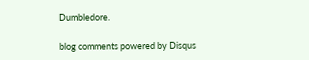Dumbledore.

blog comments powered by Disqus